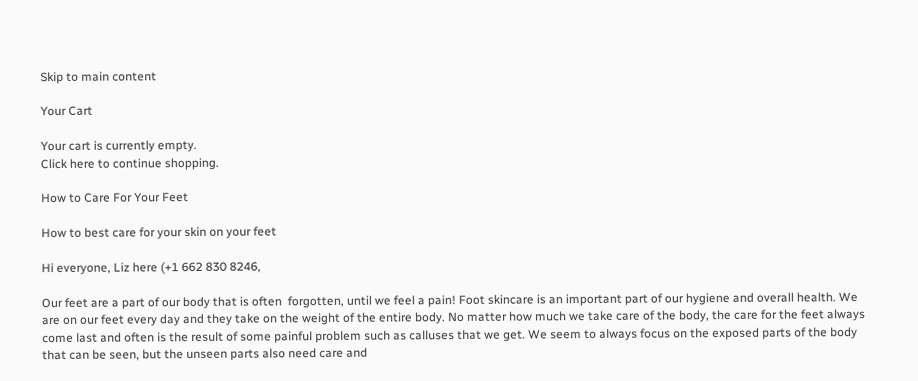Skip to main content

Your Cart

Your cart is currently empty.
Click here to continue shopping.

How to Care For Your Feet

How to best care for your skin on your feet

Hi everyone, Liz here (+1 662 830 8246,

Our feet are a part of our body that is often  forgotten, until we feel a pain! Foot skincare is an important part of our hygiene and overall health. We are on our feet every day and they take on the weight of the entire body. No matter how much we take care of the body, the care for the feet always come last and often is the result of some painful problem such as calluses that we get. We seem to always focus on the exposed parts of the body that can be seen, but the unseen parts also need care and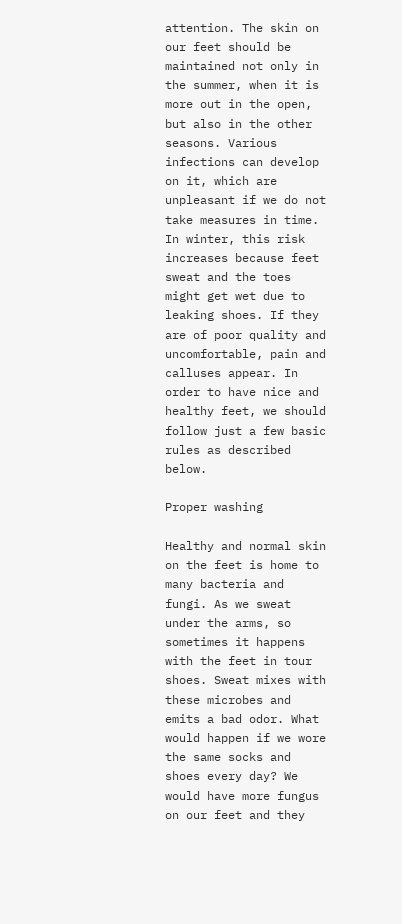attention. The skin on our feet should be maintained not only in the summer, when it is more out in the open, but also in the other seasons. Various infections can develop on it, which are unpleasant if we do not take measures in time. In winter, this risk increases because feet sweat and the toes might get wet due to leaking shoes. If they are of poor quality and uncomfortable, pain and calluses appear. In order to have nice and healthy feet, we should follow just a few basic rules as described below.

Proper washing

Healthy and normal skin on the feet is home to many bacteria and fungi. As we sweat under the arms, so sometimes it happens with the feet in tour shoes. Sweat mixes with these microbes and emits a bad odor. What would happen if we wore the same socks and shoes every day? We would have more fungus on our feet and they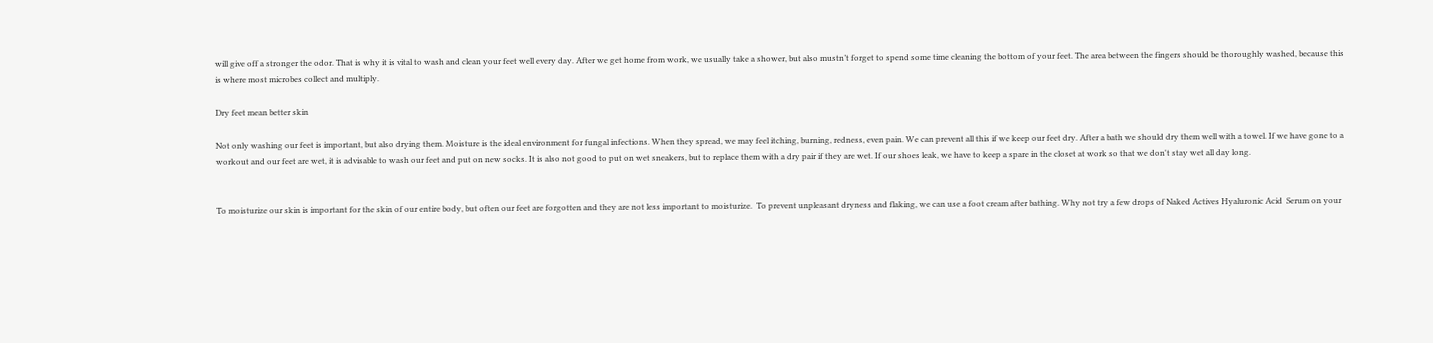will give off a stronger the odor. That is why it is vital to wash and clean your feet well every day. After we get home from work, we usually take a shower, but also mustn’t forget to spend some time cleaning the bottom of your feet. The area between the fingers should be thoroughly washed, because this is where most microbes collect and multiply.

Dry feet mean better skin

Not only washing our feet is important, but also drying them. Moisture is the ideal environment for fungal infections. When they spread, we may feel itching, burning, redness, even pain. We can prevent all this if we keep our feet dry. After a bath we should dry them well with a towel. If we have gone to a workout and our feet are wet, it is advisable to wash our feet and put on new socks. It is also not good to put on wet sneakers, but to replace them with a dry pair if they are wet. If our shoes leak, we have to keep a spare in the closet at work so that we don't stay wet all day long.


To moisturize our skin is important for the skin of our entire body, but often our feet are forgotten and they are not less important to moisturize.  To prevent unpleasant dryness and flaking, we can use a foot cream after bathing. Why not try a few drops of Naked Actives Hyaluronic Acid  Serum on your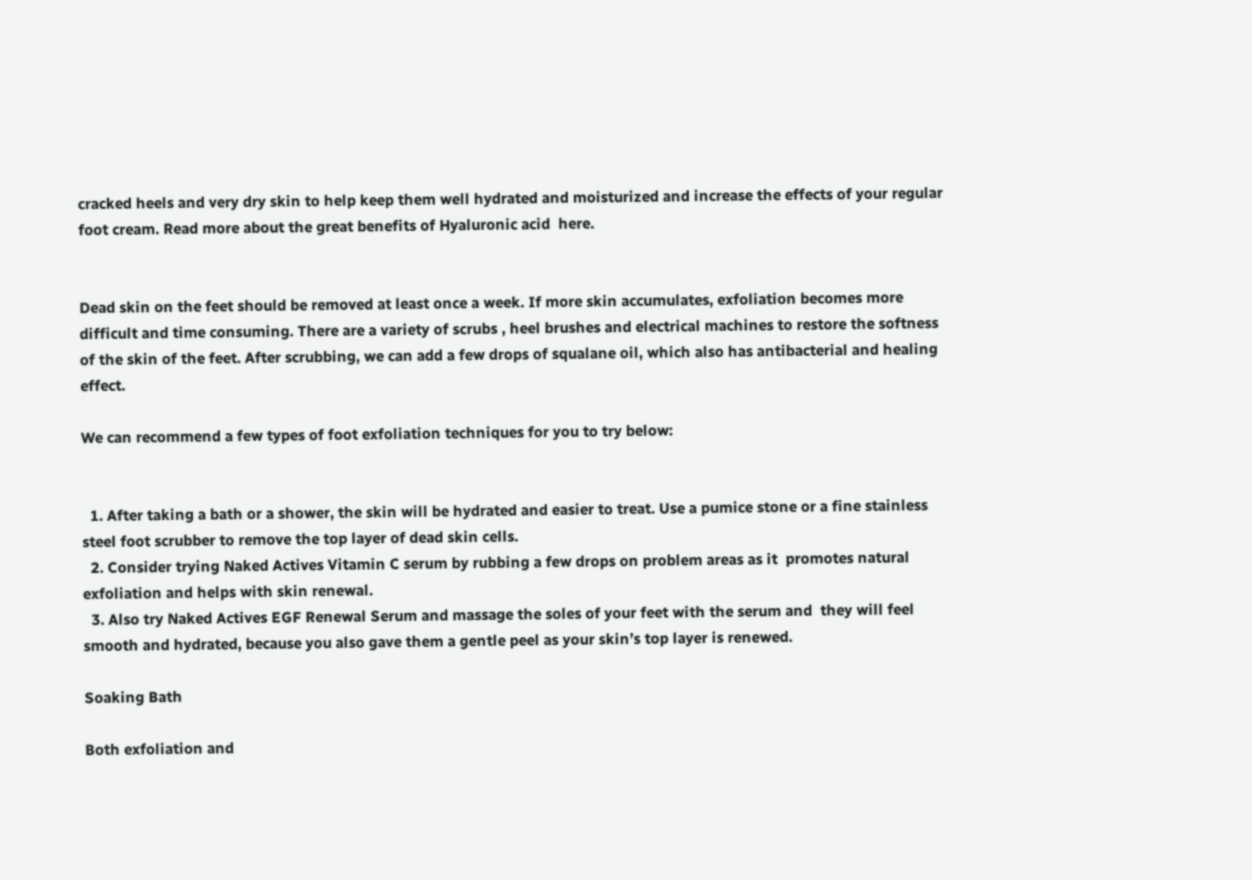cracked heels and very dry skin to help keep them well hydrated and moisturized and increase the effects of your regular foot cream. Read more about the great benefits of Hyaluronic acid  here.


Dead skin on the feet should be removed at least once a week. If more skin accumulates, exfoliation becomes more difficult and time consuming. There are a variety of scrubs , heel brushes and electrical machines to restore the softness of the skin of the feet. After scrubbing, we can add a few drops of squalane oil, which also has antibacterial and healing effect.

We can recommend a few types of foot exfoliation techniques for you to try below:


  1. After taking a bath or a shower, the skin will be hydrated and easier to treat. Use a pumice stone or a fine stainless steel foot scrubber to remove the top layer of dead skin cells.
  2. Consider trying Naked Actives Vitamin C serum by rubbing a few drops on problem areas as it  promotes natural exfoliation and helps with skin renewal.
  3. Also try Naked Actives EGF Renewal Serum and massage the soles of your feet with the serum and  they will feel smooth and hydrated, because you also gave them a gentle peel as your skin’s top layer is renewed.

Soaking Bath

Both exfoliation and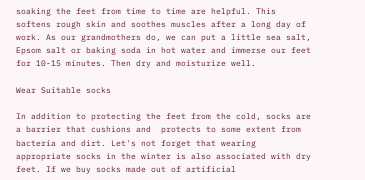soaking the feet from time to time are helpful. This softens rough skin and soothes muscles after a long day of work. As our grandmothers do, we can put a little sea salt, Epsom salt or baking soda in hot water and immerse our feet for 10-15 minutes. Then dry and moisturize well.

Wear Suitable socks

In addition to protecting the feet from the cold, socks are a barrier that cushions and  protects to some extent from bacteria and dirt. Let's not forget that wearing appropriate socks in the winter is also associated with dry feet. If we buy socks made out of artificial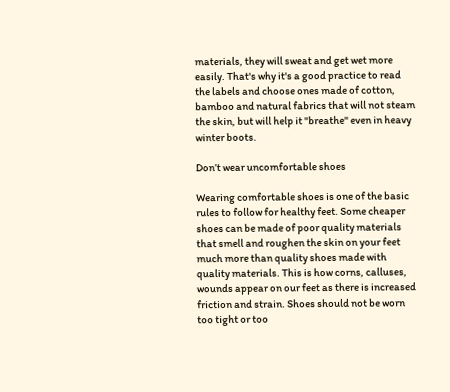materials, they will sweat and get wet more easily. That's why it's a good practice to read the labels and choose ones made of cotton, bamboo and natural fabrics that will not steam the skin, but will help it "breathe" even in heavy winter boots.

Don’t wear uncomfortable shoes

Wearing comfortable shoes is one of the basic rules to follow for healthy feet. Some cheaper shoes can be made of poor quality materials that smell and roughen the skin on your feet much more than quality shoes made with quality materials. This is how corns, calluses, wounds appear on our feet as there is increased friction and strain. Shoes should not be worn too tight or too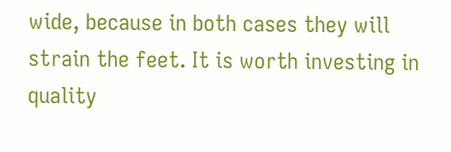wide, because in both cases they will strain the feet. It is worth investing in quality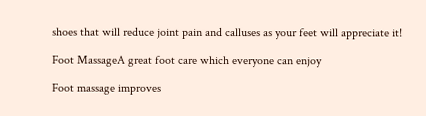shoes that will reduce joint pain and calluses as your feet will appreciate it!

Foot MassageA great foot care which everyone can enjoy

Foot massage improves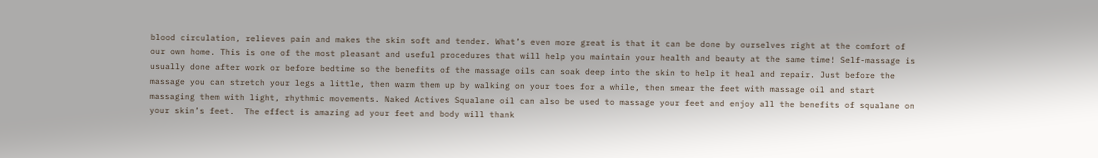blood circulation, relieves pain and makes the skin soft and tender. What’s even more great is that it can be done by ourselves right at the comfort of our own home. This is one of the most pleasant and useful procedures that will help you maintain your health and beauty at the same time! Self-massage is usually done after work or before bedtime so the benefits of the massage oils can soak deep into the skin to help it heal and repair. Just before the massage you can stretch your legs a little, then warm them up by walking on your toes for a while, then smear the feet with massage oil and start massaging them with light, rhythmic movements. Naked Actives Squalane oil can also be used to massage your feet and enjoy all the benefits of squalane on your skin’s feet.  The effect is amazing ad your feet and body will thank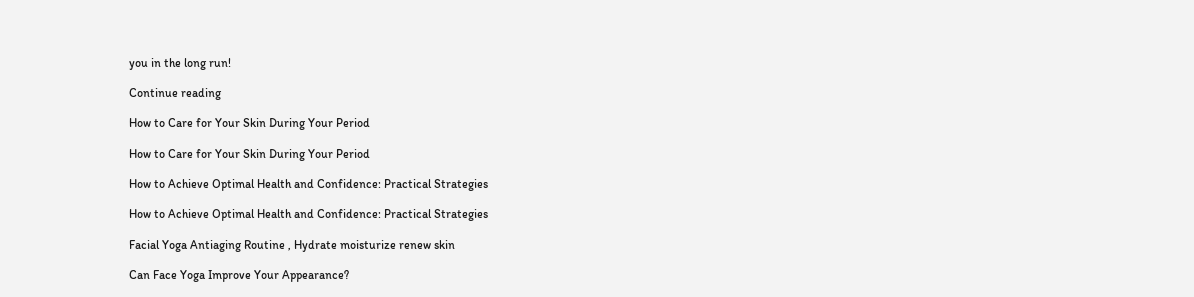you in the long run!

Continue reading

How to Care for Your Skin During Your Period

How to Care for Your Skin During Your Period

How to Achieve Optimal Health and Confidence: Practical Strategies

How to Achieve Optimal Health and Confidence: Practical Strategies

Facial Yoga Antiaging Routine , Hydrate moisturize renew skin

Can Face Yoga Improve Your Appearance?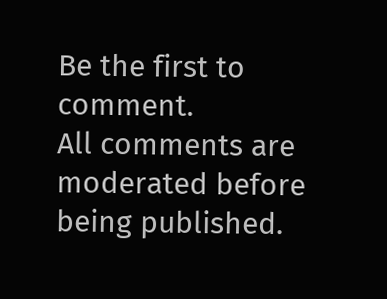Be the first to comment.
All comments are moderated before being published.